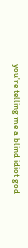you're telling me a blind idiot god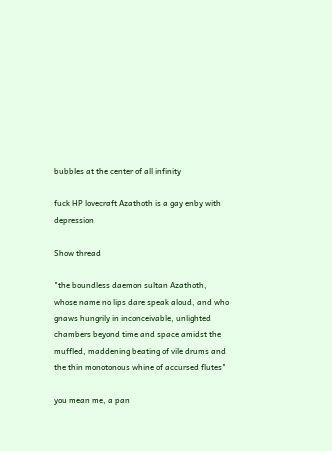bubbles at the center of all infinity

fuck HP lovecraft Azathoth is a gay enby with depression

Show thread

"the boundless daemon sultan Azathoth, whose name no lips dare speak aloud, and who gnaws hungrily in inconceivable, unlighted chambers beyond time and space amidst the muffled, maddening beating of vile drums and the thin monotonous whine of accursed flutes"

you mean me, a pan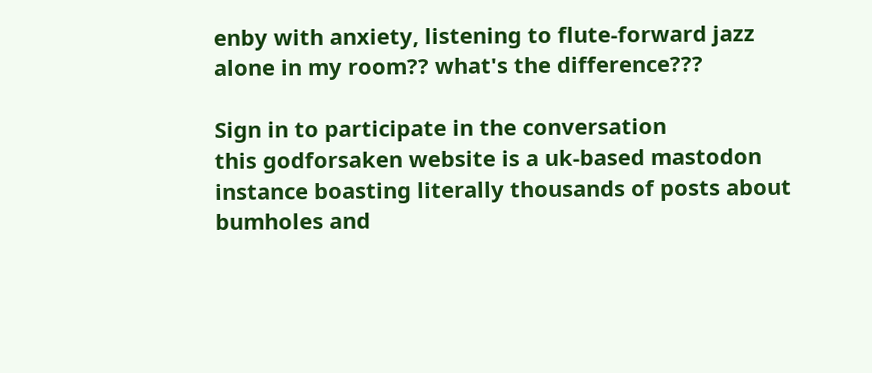enby with anxiety, listening to flute-forward jazz alone in my room?? what's the difference???

Sign in to participate in the conversation
this godforsaken website is a uk-based mastodon instance boasting literally thousands of posts about bumholes and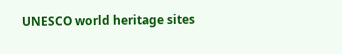UNESCO world heritage sites